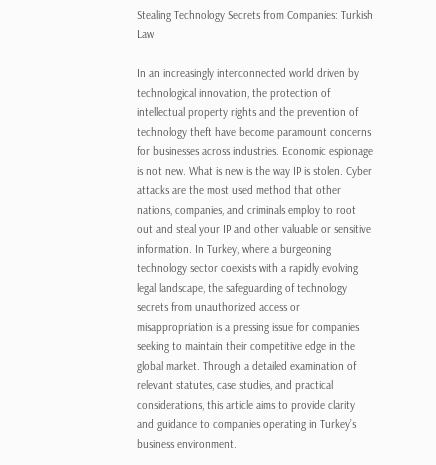Stealing Technology Secrets from Companies: Turkish Law

In an increasingly interconnected world driven by technological innovation, the protection of intellectual property rights and the prevention of technology theft have become paramount concerns for businesses across industries. Economic espionage is not new. What is new is the way IP is stolen. Cyber attacks are the most used method that other nations, companies, and criminals employ to root out and steal your IP and other valuable or sensitive information. In Turkey, where a burgeoning technology sector coexists with a rapidly evolving legal landscape, the safeguarding of technology secrets from unauthorized access or misappropriation is a pressing issue for companies seeking to maintain their competitive edge in the global market. Through a detailed examination of relevant statutes, case studies, and practical considerations, this article aims to provide clarity and guidance to companies operating in Turkey’s business environment.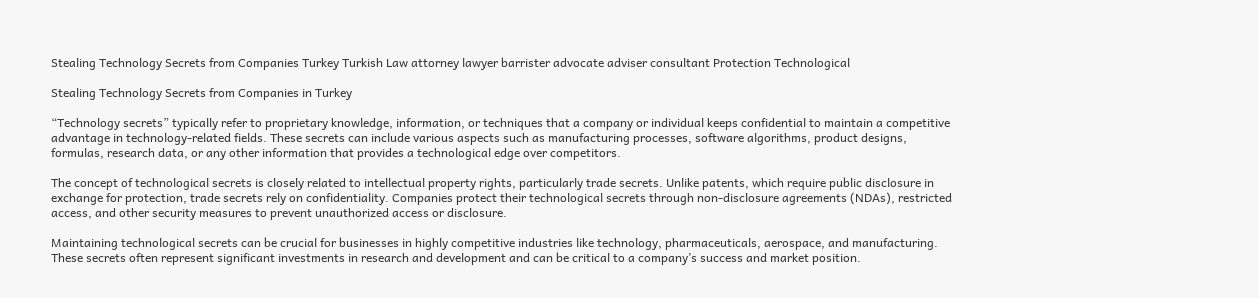Stealing Technology Secrets from Companies Turkey Turkish Law attorney lawyer barrister advocate adviser consultant Protection Technological

Stealing Technology Secrets from Companies in Turkey

“Technology secrets” typically refer to proprietary knowledge, information, or techniques that a company or individual keeps confidential to maintain a competitive advantage in technology-related fields. These secrets can include various aspects such as manufacturing processes, software algorithms, product designs, formulas, research data, or any other information that provides a technological edge over competitors.

The concept of technological secrets is closely related to intellectual property rights, particularly trade secrets. Unlike patents, which require public disclosure in exchange for protection, trade secrets rely on confidentiality. Companies protect their technological secrets through non-disclosure agreements (NDAs), restricted access, and other security measures to prevent unauthorized access or disclosure.

Maintaining technological secrets can be crucial for businesses in highly competitive industries like technology, pharmaceuticals, aerospace, and manufacturing. These secrets often represent significant investments in research and development and can be critical to a company’s success and market position.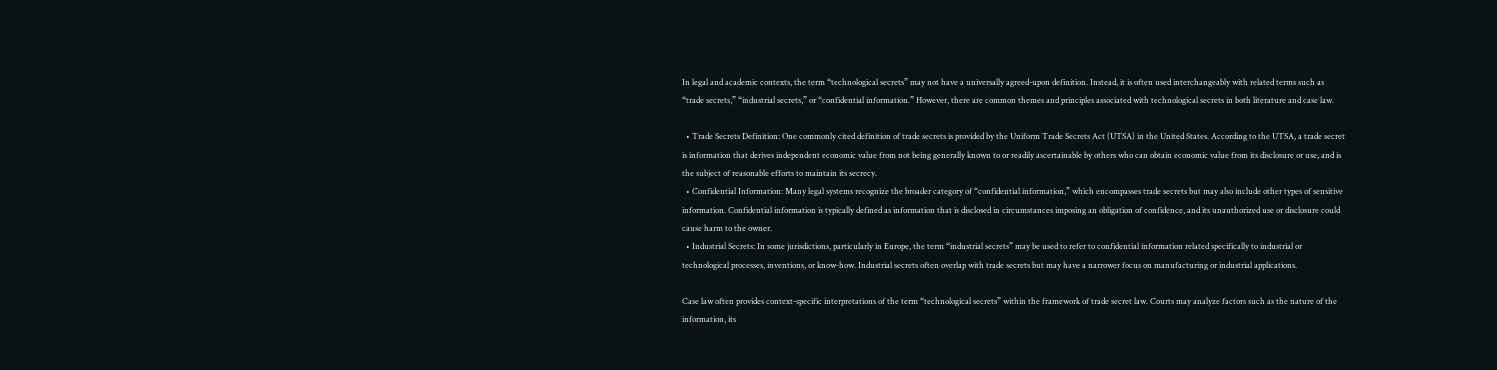In legal and academic contexts, the term “technological secrets” may not have a universally agreed-upon definition. Instead, it is often used interchangeably with related terms such as “trade secrets,” “industrial secrets,” or “confidential information.” However, there are common themes and principles associated with technological secrets in both literature and case law.

  • Trade Secrets Definition: One commonly cited definition of trade secrets is provided by the Uniform Trade Secrets Act (UTSA) in the United States. According to the UTSA, a trade secret is information that derives independent economic value from not being generally known to or readily ascertainable by others who can obtain economic value from its disclosure or use, and is the subject of reasonable efforts to maintain its secrecy.
  • Confidential Information: Many legal systems recognize the broader category of “confidential information,” which encompasses trade secrets but may also include other types of sensitive information. Confidential information is typically defined as information that is disclosed in circumstances imposing an obligation of confidence, and its unauthorized use or disclosure could cause harm to the owner.
  • Industrial Secrets: In some jurisdictions, particularly in Europe, the term “industrial secrets” may be used to refer to confidential information related specifically to industrial or technological processes, inventions, or know-how. Industrial secrets often overlap with trade secrets but may have a narrower focus on manufacturing or industrial applications.

Case law often provides context-specific interpretations of the term “technological secrets” within the framework of trade secret law. Courts may analyze factors such as the nature of the information, its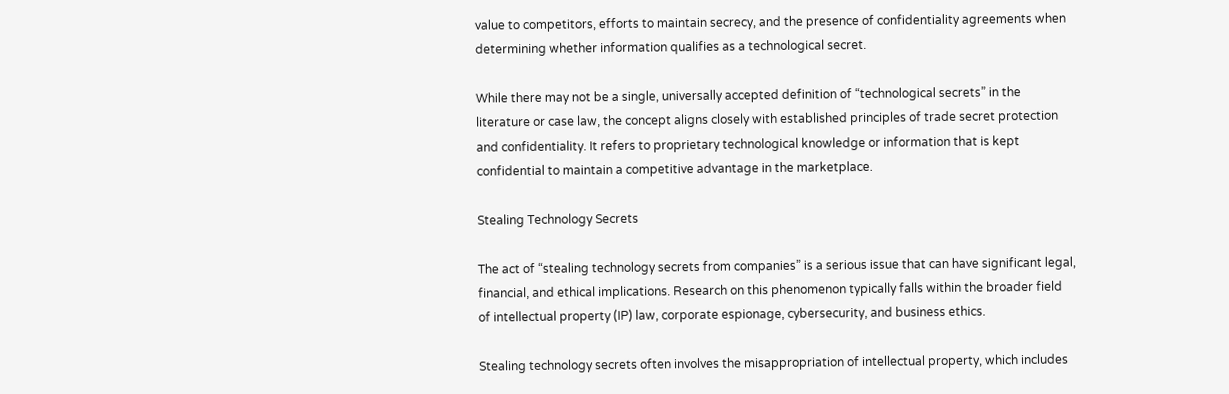value to competitors, efforts to maintain secrecy, and the presence of confidentiality agreements when determining whether information qualifies as a technological secret.

While there may not be a single, universally accepted definition of “technological secrets” in the literature or case law, the concept aligns closely with established principles of trade secret protection and confidentiality. It refers to proprietary technological knowledge or information that is kept confidential to maintain a competitive advantage in the marketplace.

Stealing Technology Secrets

The act of “stealing technology secrets from companies” is a serious issue that can have significant legal, financial, and ethical implications. Research on this phenomenon typically falls within the broader field of intellectual property (IP) law, corporate espionage, cybersecurity, and business ethics.

Stealing technology secrets often involves the misappropriation of intellectual property, which includes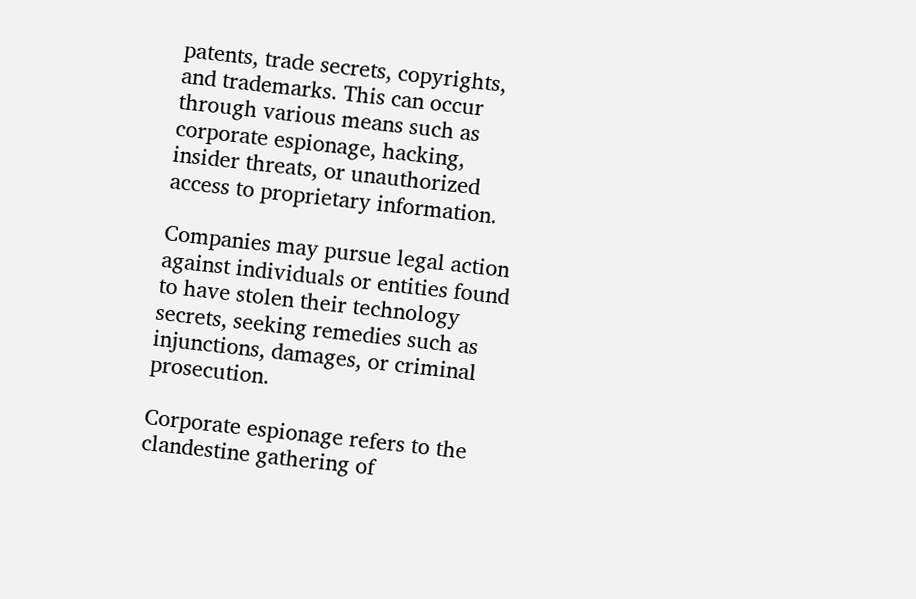patents, trade secrets, copyrights, and trademarks. This can occur through various means such as corporate espionage, hacking, insider threats, or unauthorized access to proprietary information.

Companies may pursue legal action against individuals or entities found to have stolen their technology secrets, seeking remedies such as injunctions, damages, or criminal prosecution.

Corporate espionage refers to the clandestine gathering of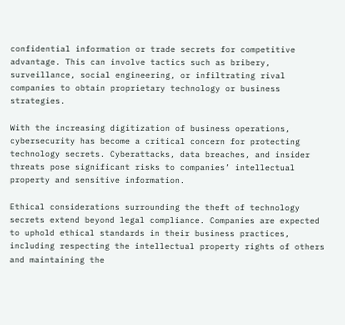confidential information or trade secrets for competitive advantage. This can involve tactics such as bribery, surveillance, social engineering, or infiltrating rival companies to obtain proprietary technology or business strategies.

With the increasing digitization of business operations, cybersecurity has become a critical concern for protecting technology secrets. Cyberattacks, data breaches, and insider threats pose significant risks to companies’ intellectual property and sensitive information.

Ethical considerations surrounding the theft of technology secrets extend beyond legal compliance. Companies are expected to uphold ethical standards in their business practices, including respecting the intellectual property rights of others and maintaining the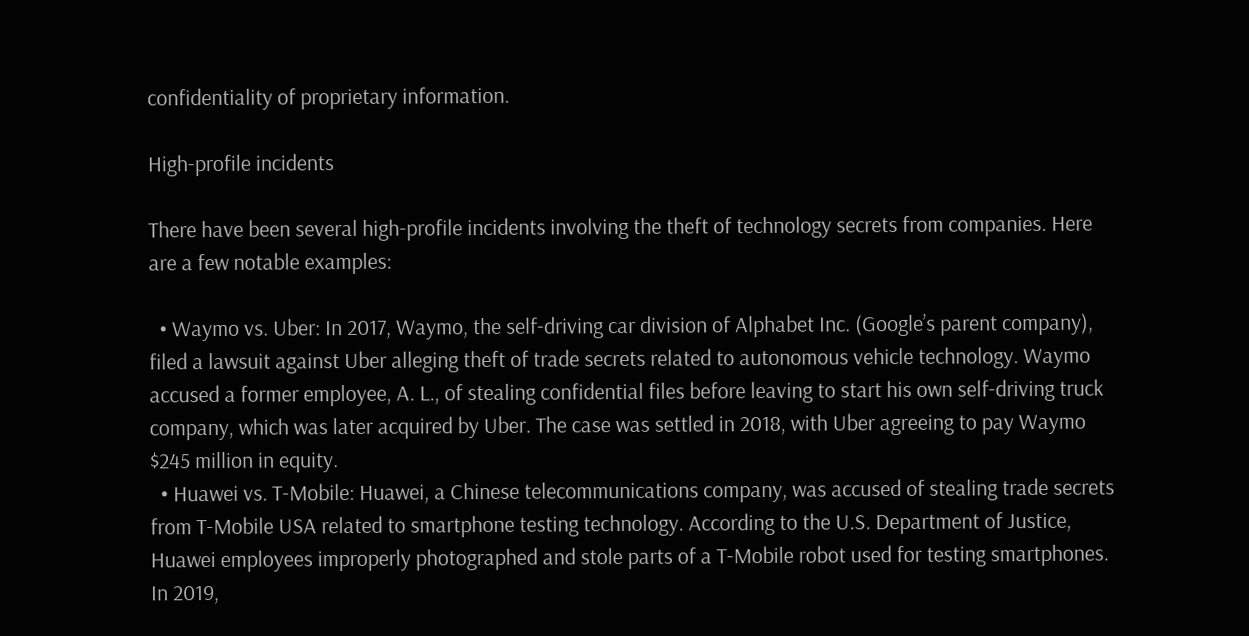confidentiality of proprietary information.

High-profile incidents

There have been several high-profile incidents involving the theft of technology secrets from companies. Here are a few notable examples:

  • Waymo vs. Uber: In 2017, Waymo, the self-driving car division of Alphabet Inc. (Google’s parent company), filed a lawsuit against Uber alleging theft of trade secrets related to autonomous vehicle technology. Waymo accused a former employee, A. L., of stealing confidential files before leaving to start his own self-driving truck company, which was later acquired by Uber. The case was settled in 2018, with Uber agreeing to pay Waymo $245 million in equity.
  • Huawei vs. T-Mobile: Huawei, a Chinese telecommunications company, was accused of stealing trade secrets from T-Mobile USA related to smartphone testing technology. According to the U.S. Department of Justice, Huawei employees improperly photographed and stole parts of a T-Mobile robot used for testing smartphones. In 2019,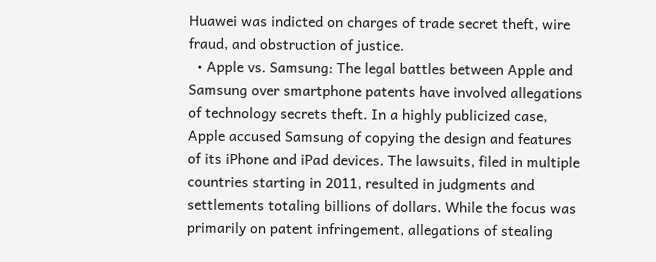Huawei was indicted on charges of trade secret theft, wire fraud, and obstruction of justice.
  • Apple vs. Samsung: The legal battles between Apple and Samsung over smartphone patents have involved allegations of technology secrets theft. In a highly publicized case, Apple accused Samsung of copying the design and features of its iPhone and iPad devices. The lawsuits, filed in multiple countries starting in 2011, resulted in judgments and settlements totaling billions of dollars. While the focus was primarily on patent infringement, allegations of stealing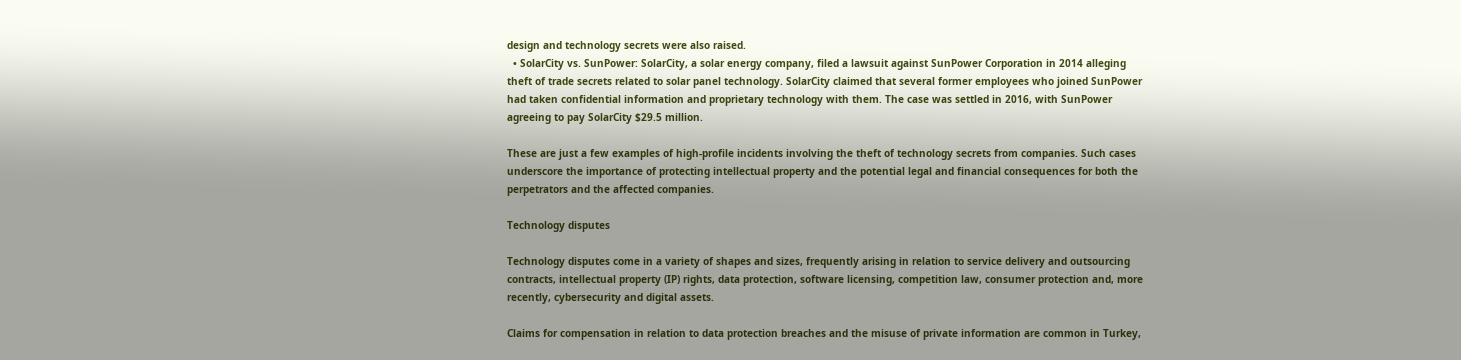design and technology secrets were also raised.
  • SolarCity vs. SunPower: SolarCity, a solar energy company, filed a lawsuit against SunPower Corporation in 2014 alleging theft of trade secrets related to solar panel technology. SolarCity claimed that several former employees who joined SunPower had taken confidential information and proprietary technology with them. The case was settled in 2016, with SunPower agreeing to pay SolarCity $29.5 million.

These are just a few examples of high-profile incidents involving the theft of technology secrets from companies. Such cases underscore the importance of protecting intellectual property and the potential legal and financial consequences for both the perpetrators and the affected companies.

Technology disputes

Technology disputes come in a variety of shapes and sizes, frequently arising in relation to service delivery and outsourcing contracts, intellectual property (IP) rights, data protection, software licensing, competition law, consumer protection and, more recently, cybersecurity and digital assets.

Claims for compensation in relation to data protection breaches and the misuse of private information are common in Turkey,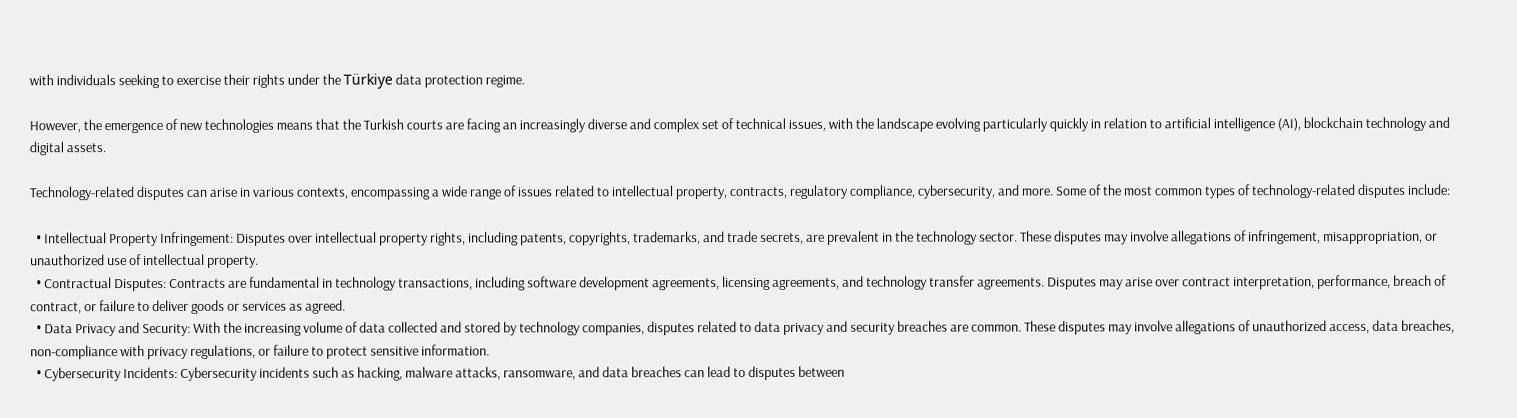with individuals seeking to exercise their rights under the Türkiye data protection regime.

However, the emergence of new technologies means that the Turkish courts are facing an increasingly diverse and complex set of technical issues, with the landscape evolving particularly quickly in relation to artificial intelligence (AI), blockchain technology and digital assets.

Technology-related disputes can arise in various contexts, encompassing a wide range of issues related to intellectual property, contracts, regulatory compliance, cybersecurity, and more. Some of the most common types of technology-related disputes include:

  • Intellectual Property Infringement: Disputes over intellectual property rights, including patents, copyrights, trademarks, and trade secrets, are prevalent in the technology sector. These disputes may involve allegations of infringement, misappropriation, or unauthorized use of intellectual property.
  • Contractual Disputes: Contracts are fundamental in technology transactions, including software development agreements, licensing agreements, and technology transfer agreements. Disputes may arise over contract interpretation, performance, breach of contract, or failure to deliver goods or services as agreed.
  • Data Privacy and Security: With the increasing volume of data collected and stored by technology companies, disputes related to data privacy and security breaches are common. These disputes may involve allegations of unauthorized access, data breaches, non-compliance with privacy regulations, or failure to protect sensitive information.
  • Cybersecurity Incidents: Cybersecurity incidents such as hacking, malware attacks, ransomware, and data breaches can lead to disputes between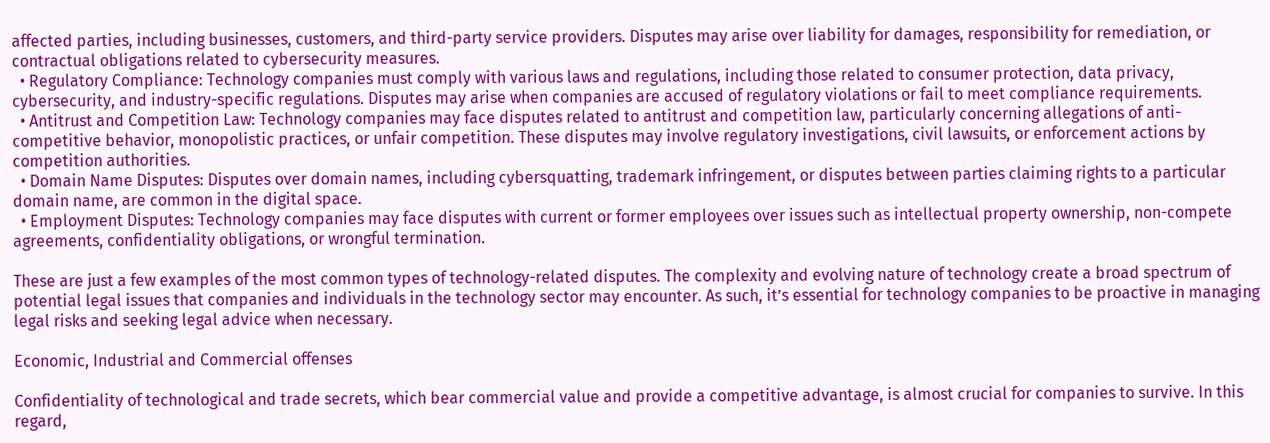affected parties, including businesses, customers, and third-party service providers. Disputes may arise over liability for damages, responsibility for remediation, or contractual obligations related to cybersecurity measures.
  • Regulatory Compliance: Technology companies must comply with various laws and regulations, including those related to consumer protection, data privacy, cybersecurity, and industry-specific regulations. Disputes may arise when companies are accused of regulatory violations or fail to meet compliance requirements.
  • Antitrust and Competition Law: Technology companies may face disputes related to antitrust and competition law, particularly concerning allegations of anti-competitive behavior, monopolistic practices, or unfair competition. These disputes may involve regulatory investigations, civil lawsuits, or enforcement actions by competition authorities.
  • Domain Name Disputes: Disputes over domain names, including cybersquatting, trademark infringement, or disputes between parties claiming rights to a particular domain name, are common in the digital space.
  • Employment Disputes: Technology companies may face disputes with current or former employees over issues such as intellectual property ownership, non-compete agreements, confidentiality obligations, or wrongful termination.

These are just a few examples of the most common types of technology-related disputes. The complexity and evolving nature of technology create a broad spectrum of potential legal issues that companies and individuals in the technology sector may encounter. As such, it’s essential for technology companies to be proactive in managing legal risks and seeking legal advice when necessary.

Economic, Industrial and Commercial offenses

Confidentiality of technological and trade secrets, which bear commercial value and provide a competitive advantage, is almost crucial for companies to survive. In this regard,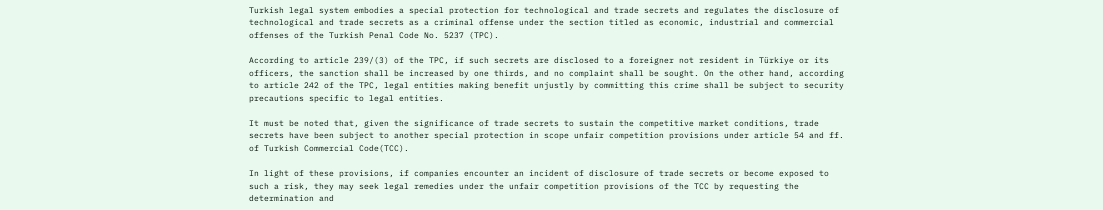Turkish legal system embodies a special protection for technological and trade secrets and regulates the disclosure of technological and trade secrets as a criminal offense under the section titled as economic, industrial and commercial offenses of the Turkish Penal Code No. 5237 (TPC).

According to article 239/(3) of the TPC, if such secrets are disclosed to a foreigner not resident in Türkiye or its officers, the sanction shall be increased by one thirds, and no complaint shall be sought. On the other hand, according to article 242 of the TPC, legal entities making benefit unjustly by committing this crime shall be subject to security precautions specific to legal entities.

It must be noted that, given the significance of trade secrets to sustain the competitive market conditions, trade secrets have been subject to another special protection in scope unfair competition provisions under article 54 and ff. of Turkish Commercial Code(TCC).

In light of these provisions, if companies encounter an incident of disclosure of trade secrets or become exposed to such a risk, they may seek legal remedies under the unfair competition provisions of the TCC by requesting the determination and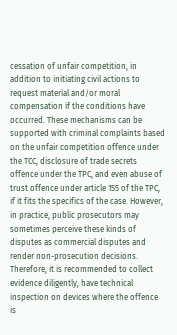cessation of unfair competition, in addition to initiating civil actions to request material and/or moral compensation if the conditions have occurred. These mechanisms can be supported with criminal complaints based on the unfair competition offence under the TCC, disclosure of trade secrets offence under the TPC, and even abuse of trust offence under article 155 of the TPC, if it fits the specifics of the case. However, in practice, public prosecutors may sometimes perceive these kinds of disputes as commercial disputes and render non-prosecution decisions. Therefore, it is recommended to collect evidence diligently, have technical inspection on devices where the offence is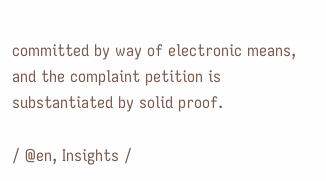committed by way of electronic means, and the complaint petition is substantiated by solid proof.

/ @en, Insights /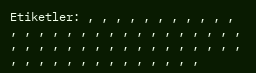Etiketler: , , , , , , , , , , , , , , , , , , , , , , , , , , , , , , , , , , , , , , , , , , , , , , , , , , , , , , , , , , ,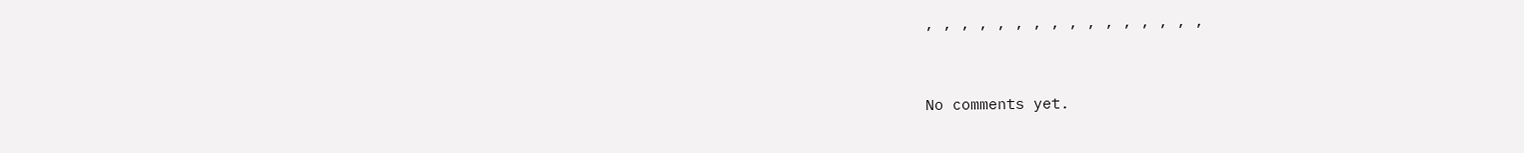, , , , , , , , , , , , , , , ,


No comments yet.